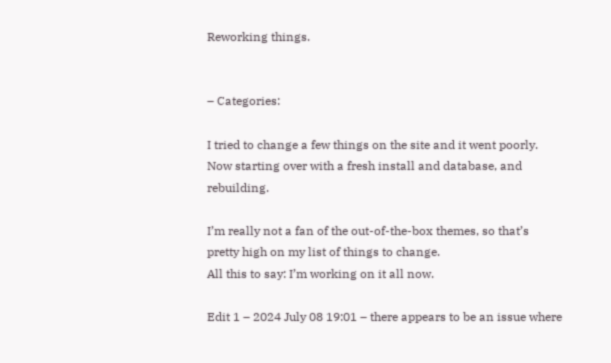Reworking things.


– Categories:

I tried to change a few things on the site and it went poorly.  Now starting over with a fresh install and database, and rebuilding.

I’m really not a fan of the out-of-the-box themes, so that’s pretty high on my list of things to change.
All this to say: I’m working on it all now.

Edit 1 – 2024 July 08 19:01 – there appears to be an issue where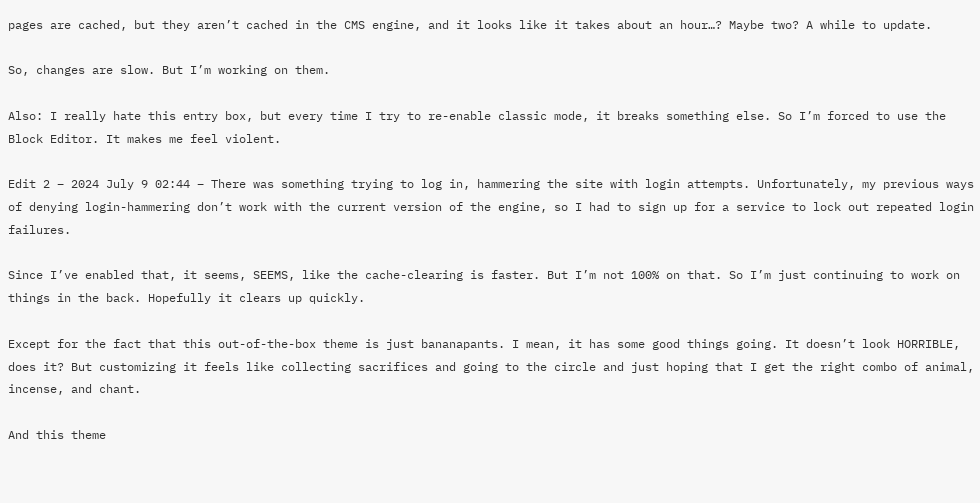pages are cached, but they aren’t cached in the CMS engine, and it looks like it takes about an hour…? Maybe two? A while to update.

So, changes are slow. But I’m working on them.

Also: I really hate this entry box, but every time I try to re-enable classic mode, it breaks something else. So I’m forced to use the Block Editor. It makes me feel violent.

Edit 2 – 2024 July 9 02:44 – There was something trying to log in, hammering the site with login attempts. Unfortunately, my previous ways of denying login-hammering don’t work with the current version of the engine, so I had to sign up for a service to lock out repeated login failures.

Since I’ve enabled that, it seems, SEEMS, like the cache-clearing is faster. But I’m not 100% on that. So I’m just continuing to work on things in the back. Hopefully it clears up quickly.

Except for the fact that this out-of-the-box theme is just bananapants. I mean, it has some good things going. It doesn’t look HORRIBLE, does it? But customizing it feels like collecting sacrifices and going to the circle and just hoping that I get the right combo of animal, incense, and chant.

And this theme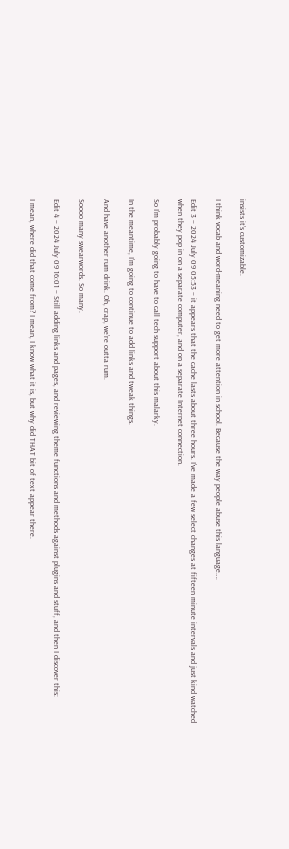insists it’s customizable.

I think vocab and word-meaning need to get more attention in school. Because the way people abuse this language….

Edit 3 – 2024 July 09 05:53 – it appears that the cache lasts about three hours. I’ve made a few select changes at fifteen minute intervals and just kind watched when they pop in on a separate computer, and on a separate Internet connection.

So I’m probably going to have to call tech support about this malarky.

In the meantime, I’m going to continue to add links and tweak things.

And have another rum drink. Oh, crap, we’re outta rum.

Soooo many swearwords. So many.

Edit 4 – 2024 July 09 16:01 – Still adding links and pages, and reviewing theme functions and methods against plugins and stuff, and then I discover this:

I mean, where did that come from? I mean, I know what it is, but why did THAT bit of text appear there.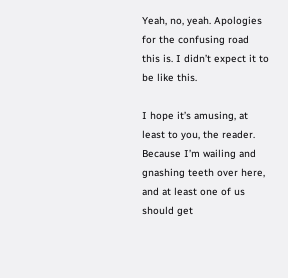Yeah, no, yeah. Apologies for the confusing road this is. I didn’t expect it to be like this.

I hope it’s amusing, at least to you, the reader. Because I’m wailing and gnashing teeth over here, and at least one of us should get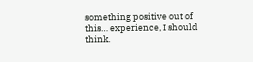something positive out of this… experience, I should think.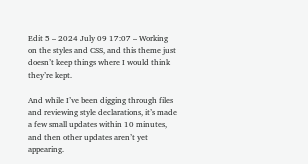Edit 5 – 2024 July 09 17:07 – Working on the styles and CSS, and this theme just doesn’t keep things where I would think they’re kept.

And while I’ve been digging through files and reviewing style declarations, it’s made a few small updates within 10 minutes, and then other updates aren’t yet appearing.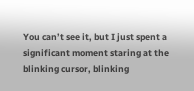You can’t see it, but I just spent a significant moment staring at the blinking cursor, blinking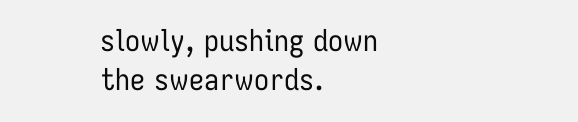slowly, pushing down the swearwords.